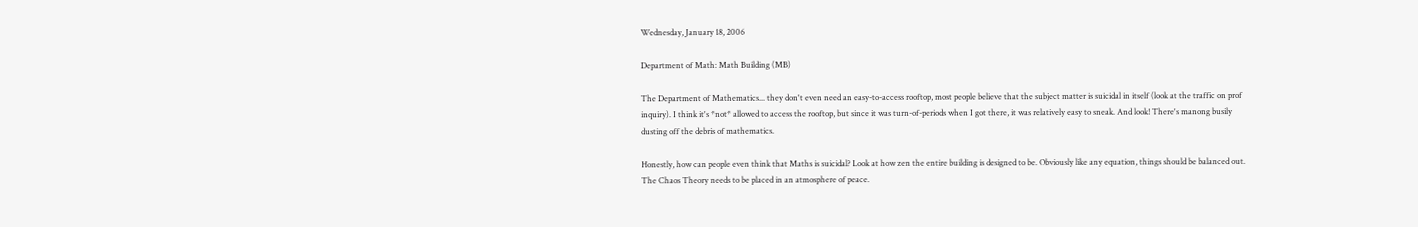Wednesday, January 18, 2006

Department of Math: Math Building (MB)

The Department of Mathematics... they don't even need an easy-to-access rooftop, most people believe that the subject matter is suicidal in itself (look at the traffic on prof inquiry). I think it's *not* allowed to access the rooftop, but since it was turn-of-periods when I got there, it was relatively easy to sneak. And look! There's manong busily dusting off the debris of mathematics.

Honestly, how can people even think that Maths is suicidal? Look at how zen the entire building is designed to be. Obviously like any equation, things should be balanced out. The Chaos Theory needs to be placed in an atmosphere of peace.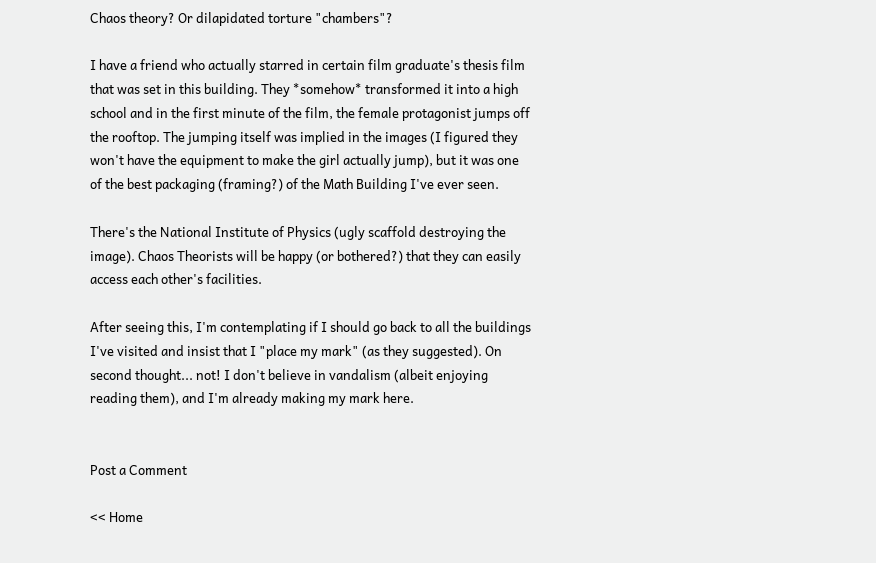Chaos theory? Or dilapidated torture "chambers"?

I have a friend who actually starred in certain film graduate's thesis film that was set in this building. They *somehow* transformed it into a high school and in the first minute of the film, the female protagonist jumps off the rooftop. The jumping itself was implied in the images (I figured they won't have the equipment to make the girl actually jump), but it was one of the best packaging (framing?) of the Math Building I've ever seen.

There's the National Institute of Physics (ugly scaffold destroying the image). Chaos Theorists will be happy (or bothered?) that they can easily access each other's facilities.

After seeing this, I'm contemplating if I should go back to all the buildings I've visited and insist that I "place my mark" (as they suggested). On second thought... not! I don't believe in vandalism (albeit enjoying reading them), and I'm already making my mark here.


Post a Comment

<< Home